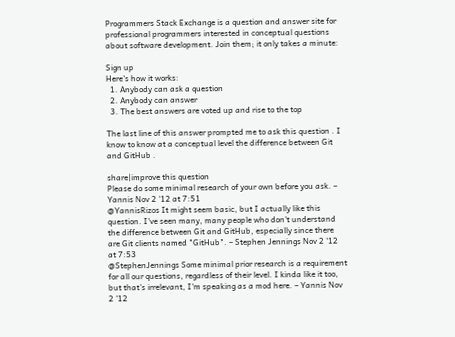Programmers Stack Exchange is a question and answer site for professional programmers interested in conceptual questions about software development. Join them; it only takes a minute:

Sign up
Here's how it works:
  1. Anybody can ask a question
  2. Anybody can answer
  3. The best answers are voted up and rise to the top

The last line of this answer prompted me to ask this question . I know to know at a conceptual level the difference between Git and GitHub .

share|improve this question
Please do some minimal research of your own before you ask. – Yannis Nov 2 '12 at 7:51
@YannisRizos It might seem basic, but I actually like this question. I've seen many, many people who don't understand the difference between Git and GitHub, especially since there are Git clients named "GitHub". – Stephen Jennings Nov 2 '12 at 7:53
@StephenJennings Some minimal prior research is a requirement for all our questions, regardless of their level. I kinda like it too, but that's irrelevant, I'm speaking as a mod here. – Yannis Nov 2 '12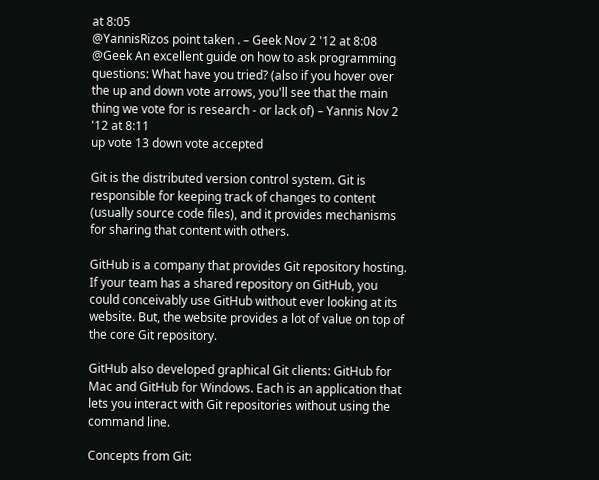at 8:05
@YannisRizos point taken . – Geek Nov 2 '12 at 8:08
@Geek An excellent guide on how to ask programming questions: What have you tried? (also if you hover over the up and down vote arrows, you'll see that the main thing we vote for is research - or lack of) – Yannis Nov 2 '12 at 8:11
up vote 13 down vote accepted

Git is the distributed version control system. Git is responsible for keeping track of changes to content (usually source code files), and it provides mechanisms for sharing that content with others.

GitHub is a company that provides Git repository hosting. If your team has a shared repository on GitHub, you could conceivably use GitHub without ever looking at its website. But, the website provides a lot of value on top of the core Git repository.

GitHub also developed graphical Git clients: GitHub for Mac and GitHub for Windows. Each is an application that lets you interact with Git repositories without using the command line.

Concepts from Git: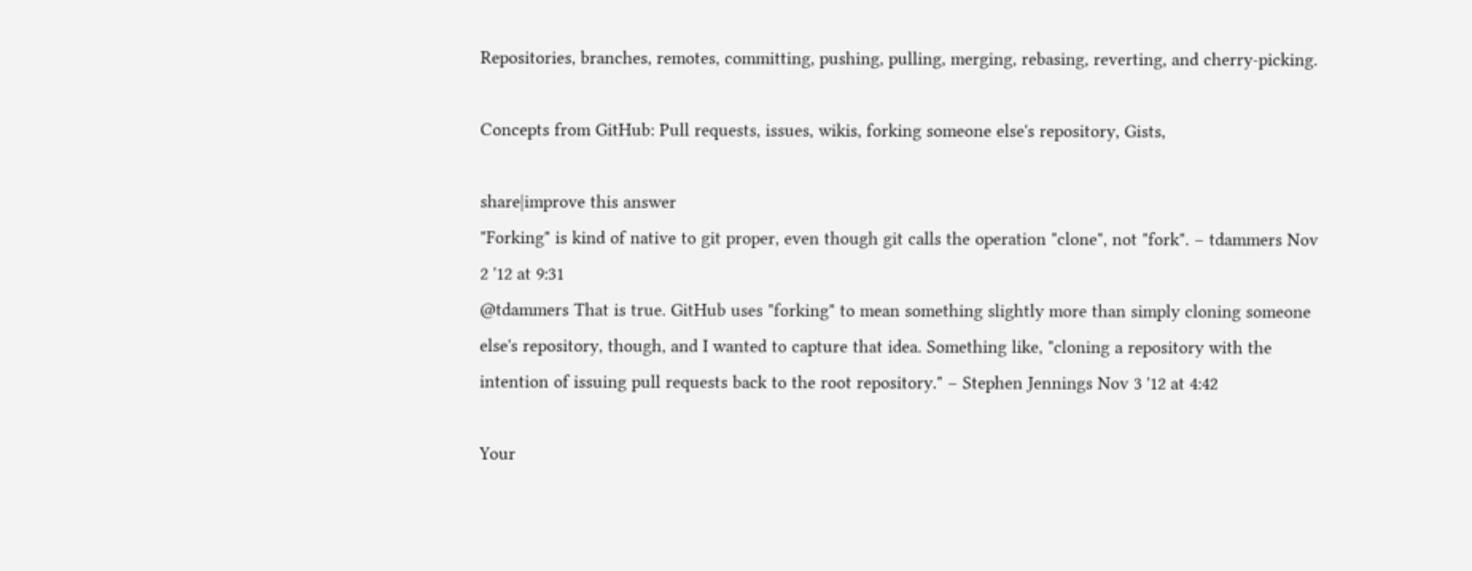Repositories, branches, remotes, committing, pushing, pulling, merging, rebasing, reverting, and cherry-picking.

Concepts from GitHub: Pull requests, issues, wikis, forking someone else's repository, Gists,

share|improve this answer
"Forking" is kind of native to git proper, even though git calls the operation "clone", not "fork". – tdammers Nov 2 '12 at 9:31
@tdammers That is true. GitHub uses "forking" to mean something slightly more than simply cloning someone else's repository, though, and I wanted to capture that idea. Something like, "cloning a repository with the intention of issuing pull requests back to the root repository." – Stephen Jennings Nov 3 '12 at 4:42

Your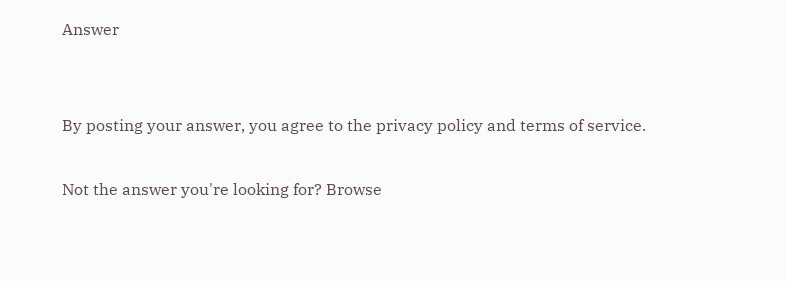Answer


By posting your answer, you agree to the privacy policy and terms of service.

Not the answer you're looking for? Browse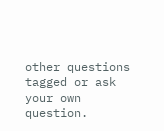other questions tagged or ask your own question.